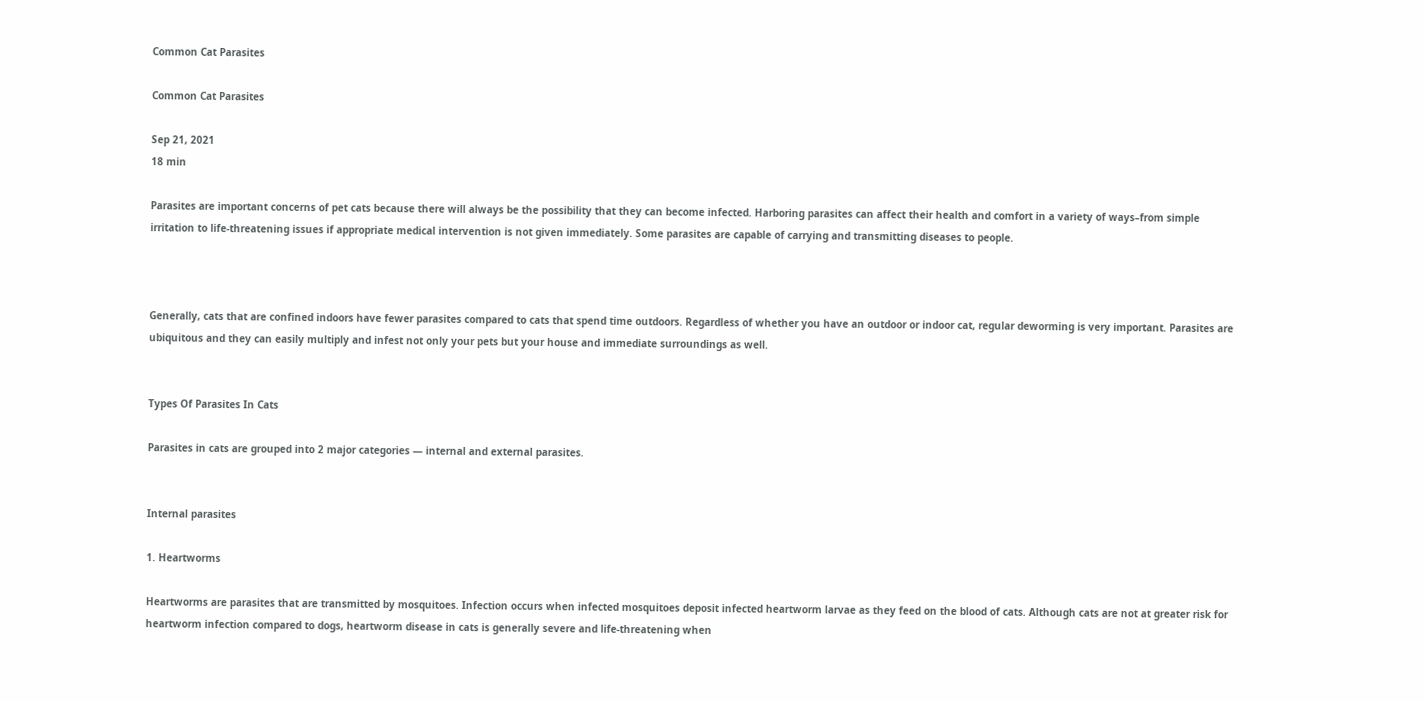Common Cat Parasites

Common Cat Parasites

Sep 21, 2021
18 min

Parasites are important concerns of pet cats because there will always be the possibility that they can become infected. Harboring parasites can affect their health and comfort in a variety of ways–from simple irritation to life-threatening issues if appropriate medical intervention is not given immediately. Some parasites are capable of carrying and transmitting diseases to people.



Generally, cats that are confined indoors have fewer parasites compared to cats that spend time outdoors. Regardless of whether you have an outdoor or indoor cat, regular deworming is very important. Parasites are ubiquitous and they can easily multiply and infest not only your pets but your house and immediate surroundings as well.


Types Of Parasites In Cats

Parasites in cats are grouped into 2 major categories — internal and external parasites.


Internal parasites

1. Heartworms

Heartworms are parasites that are transmitted by mosquitoes. Infection occurs when infected mosquitoes deposit infected heartworm larvae as they feed on the blood of cats. Although cats are not at greater risk for heartworm infection compared to dogs, heartworm disease in cats is generally severe and life-threatening when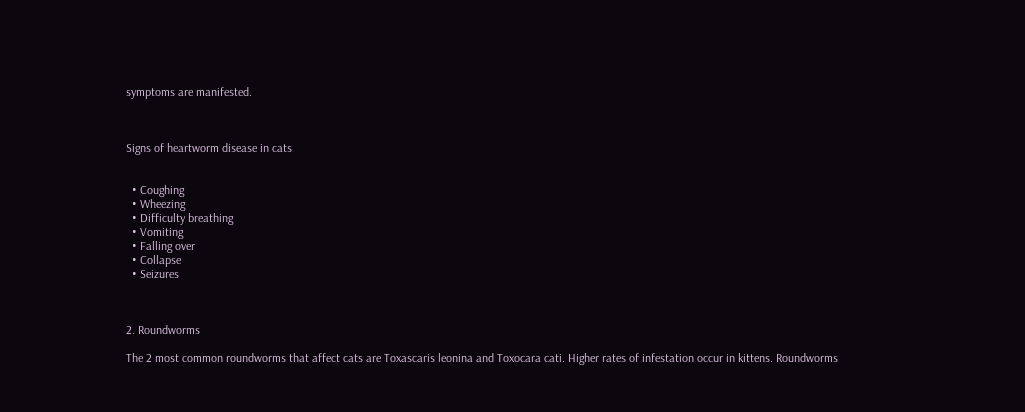symptoms are manifested.



Signs of heartworm disease in cats


  • Coughing
  • Wheezing
  • Difficulty breathing
  • Vomiting
  • Falling over
  • Collapse
  • Seizures



2. Roundworms

The 2 most common roundworms that affect cats are Toxascaris leonina and Toxocara cati. Higher rates of infestation occur in kittens. Roundworms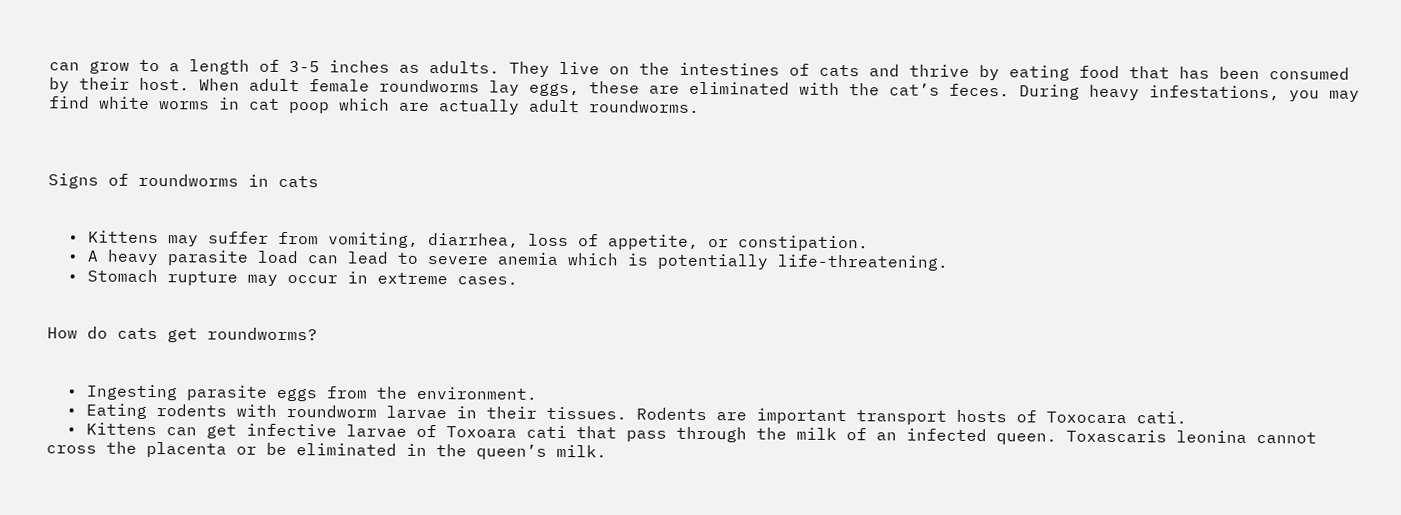can grow to a length of 3-5 inches as adults. They live on the intestines of cats and thrive by eating food that has been consumed by their host. When adult female roundworms lay eggs, these are eliminated with the cat’s feces. During heavy infestations, you may find white worms in cat poop which are actually adult roundworms.



Signs of roundworms in cats


  • Kittens may suffer from vomiting, diarrhea, loss of appetite, or constipation.
  • A heavy parasite load can lead to severe anemia which is potentially life-threatening.
  • Stomach rupture may occur in extreme cases.


How do cats get roundworms?


  • Ingesting parasite eggs from the environment.
  • Eating rodents with roundworm larvae in their tissues. Rodents are important transport hosts of Toxocara cati.
  • Kittens can get infective larvae of Toxoara cati that pass through the milk of an infected queen. Toxascaris leonina cannot cross the placenta or be eliminated in the queen’s milk.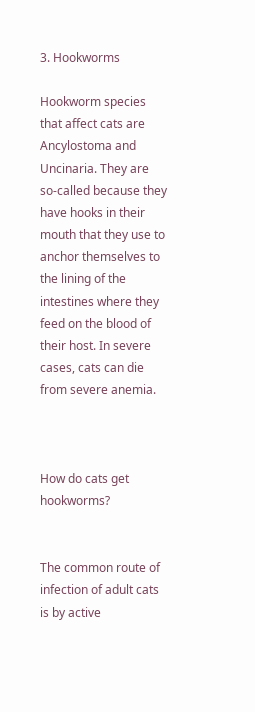3. Hookworms

Hookworm species that affect cats are Ancylostoma and Uncinaria. They are so-called because they have hooks in their mouth that they use to anchor themselves to the lining of the intestines where they feed on the blood of their host. In severe cases, cats can die from severe anemia.



How do cats get hookworms?


The common route of infection of adult cats is by active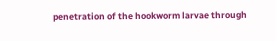penetration of the hookworm larvae through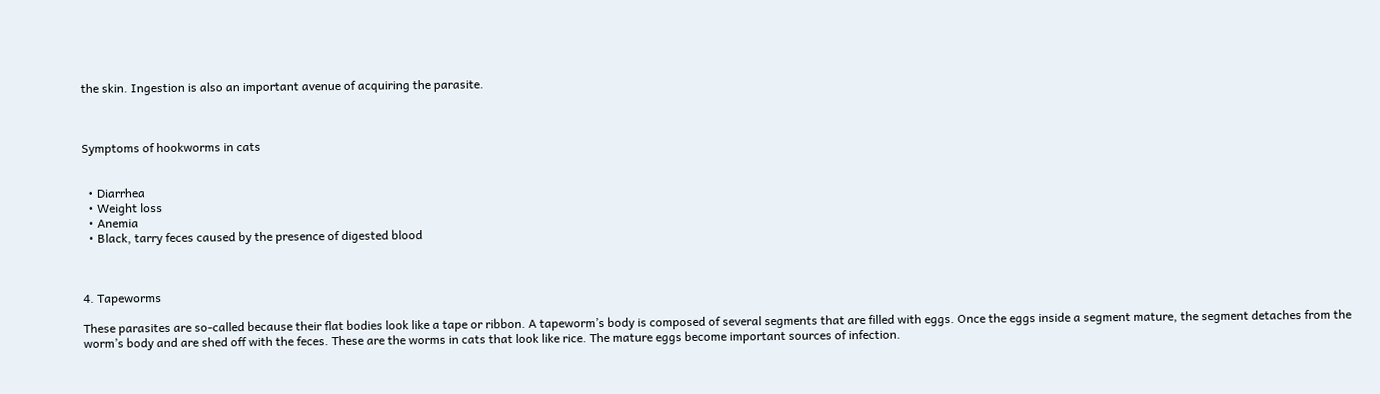the skin. Ingestion is also an important avenue of acquiring the parasite.



Symptoms of hookworms in cats


  • Diarrhea
  • Weight loss
  • Anemia
  • Black, tarry feces caused by the presence of digested blood



4. Tapeworms

These parasites are so-called because their flat bodies look like a tape or ribbon. A tapeworm’s body is composed of several segments that are filled with eggs. Once the eggs inside a segment mature, the segment detaches from the worm’s body and are shed off with the feces. These are the worms in cats that look like rice. The mature eggs become important sources of infection.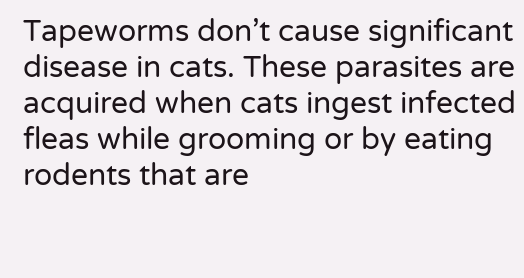Tapeworms don’t cause significant disease in cats. These parasites are acquired when cats ingest infected fleas while grooming or by eating rodents that are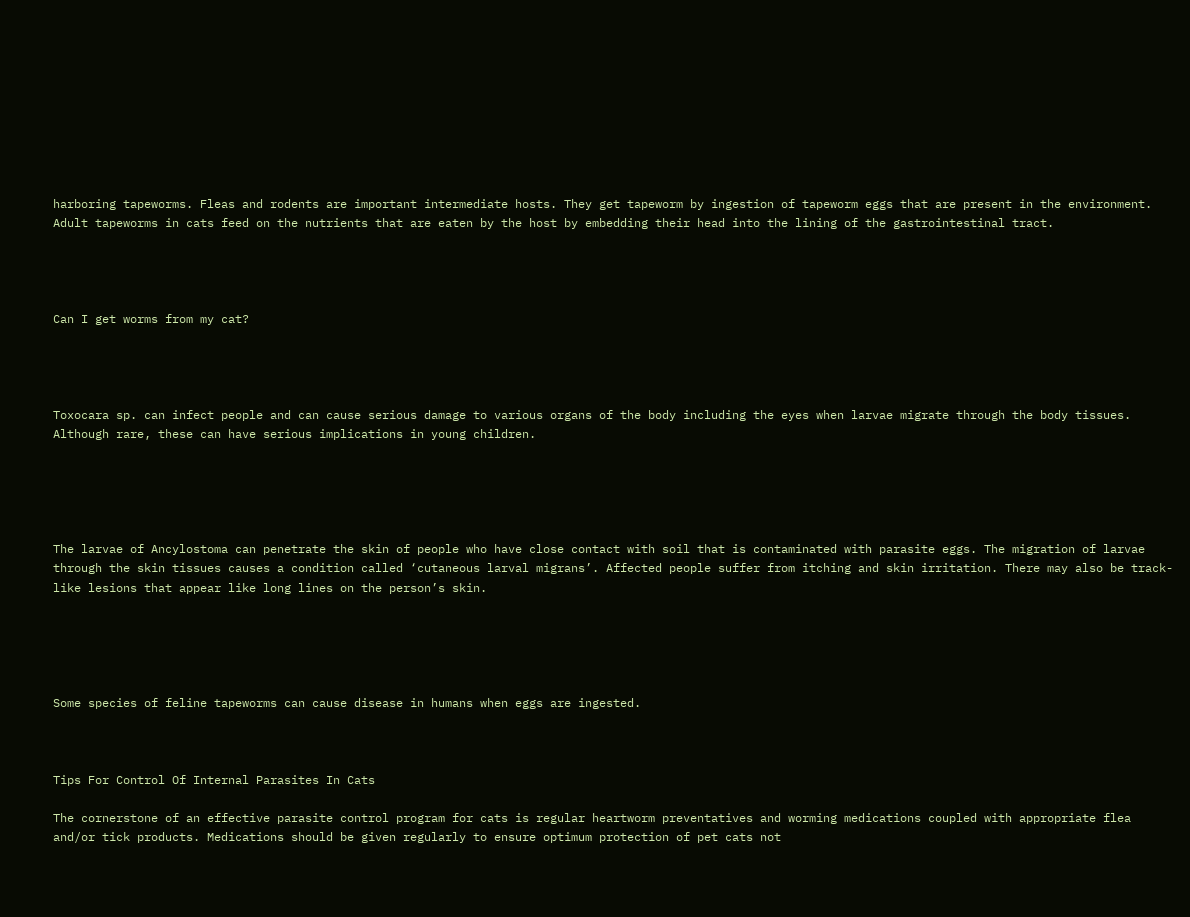harboring tapeworms. Fleas and rodents are important intermediate hosts. They get tapeworm by ingestion of tapeworm eggs that are present in the environment. Adult tapeworms in cats feed on the nutrients that are eaten by the host by embedding their head into the lining of the gastrointestinal tract.




Can I get worms from my cat?




Toxocara sp. can infect people and can cause serious damage to various organs of the body including the eyes when larvae migrate through the body tissues. Although rare, these can have serious implications in young children.





The larvae of Ancylostoma can penetrate the skin of people who have close contact with soil that is contaminated with parasite eggs. The migration of larvae through the skin tissues causes a condition called ‘cutaneous larval migrans’. Affected people suffer from itching and skin irritation. There may also be track-like lesions that appear like long lines on the person’s skin.





Some species of feline tapeworms can cause disease in humans when eggs are ingested.



Tips For Control Of Internal Parasites In Cats

The cornerstone of an effective parasite control program for cats is regular heartworm preventatives and worming medications coupled with appropriate flea and/or tick products. Medications should be given regularly to ensure optimum protection of pet cats not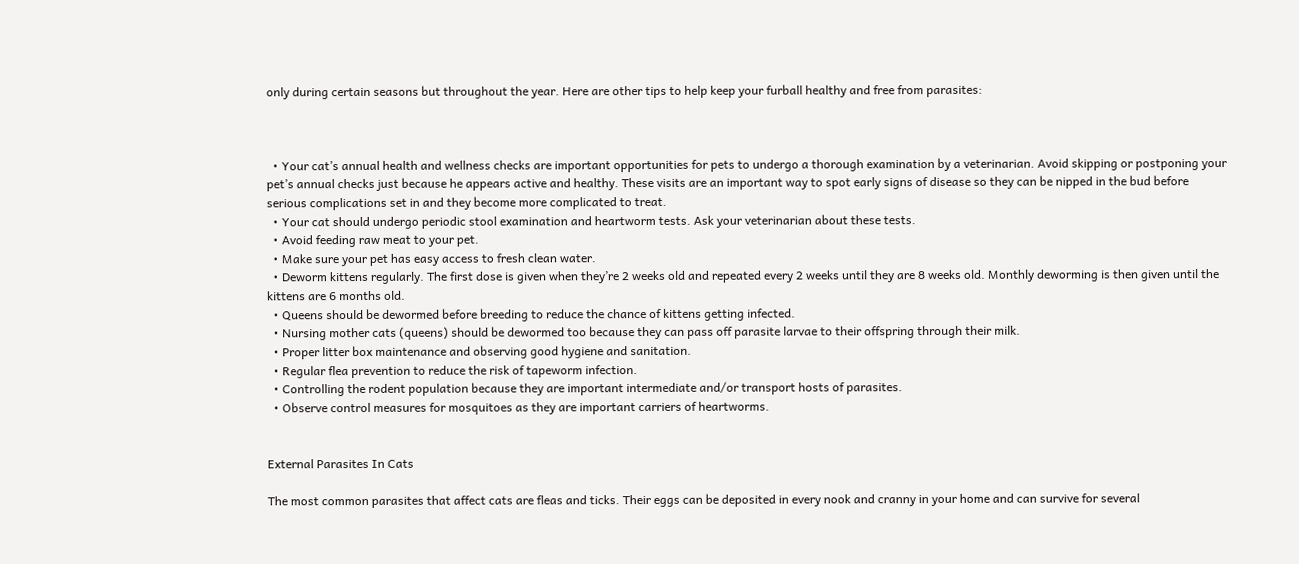only during certain seasons but throughout the year. Here are other tips to help keep your furball healthy and free from parasites:



  • Your cat’s annual health and wellness checks are important opportunities for pets to undergo a thorough examination by a veterinarian. Avoid skipping or postponing your pet’s annual checks just because he appears active and healthy. These visits are an important way to spot early signs of disease so they can be nipped in the bud before serious complications set in and they become more complicated to treat.
  • Your cat should undergo periodic stool examination and heartworm tests. Ask your veterinarian about these tests.
  • Avoid feeding raw meat to your pet.
  • Make sure your pet has easy access to fresh clean water.
  • Deworm kittens regularly. The first dose is given when they’re 2 weeks old and repeated every 2 weeks until they are 8 weeks old. Monthly deworming is then given until the kittens are 6 months old.
  • Queens should be dewormed before breeding to reduce the chance of kittens getting infected.
  • Nursing mother cats (queens) should be dewormed too because they can pass off parasite larvae to their offspring through their milk.
  • Proper litter box maintenance and observing good hygiene and sanitation.
  • Regular flea prevention to reduce the risk of tapeworm infection.
  • Controlling the rodent population because they are important intermediate and/or transport hosts of parasites.
  • Observe control measures for mosquitoes as they are important carriers of heartworms.


External Parasites In Cats

The most common parasites that affect cats are fleas and ticks. Their eggs can be deposited in every nook and cranny in your home and can survive for several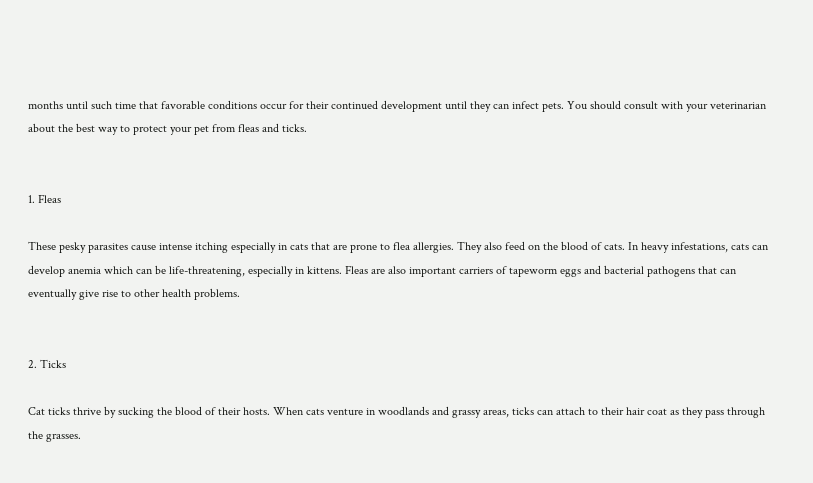months until such time that favorable conditions occur for their continued development until they can infect pets. You should consult with your veterinarian about the best way to protect your pet from fleas and ticks.


1. Fleas

These pesky parasites cause intense itching especially in cats that are prone to flea allergies. They also feed on the blood of cats. In heavy infestations, cats can develop anemia which can be life-threatening, especially in kittens. Fleas are also important carriers of tapeworm eggs and bacterial pathogens that can eventually give rise to other health problems.


2. Ticks

Cat ticks thrive by sucking the blood of their hosts. When cats venture in woodlands and grassy areas, ticks can attach to their hair coat as they pass through the grasses.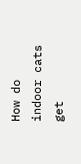How do indoor cats get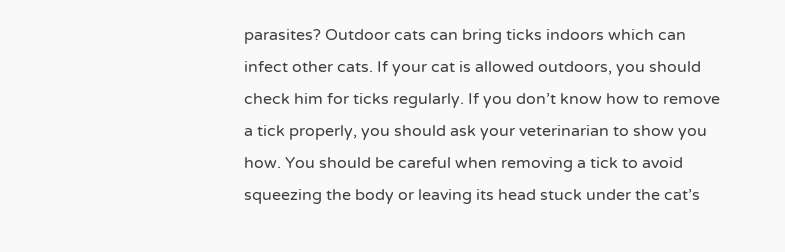parasites? Outdoor cats can bring ticks indoors which can infect other cats. If your cat is allowed outdoors, you should check him for ticks regularly. If you don’t know how to remove a tick properly, you should ask your veterinarian to show you how. You should be careful when removing a tick to avoid squeezing the body or leaving its head stuck under the cat’s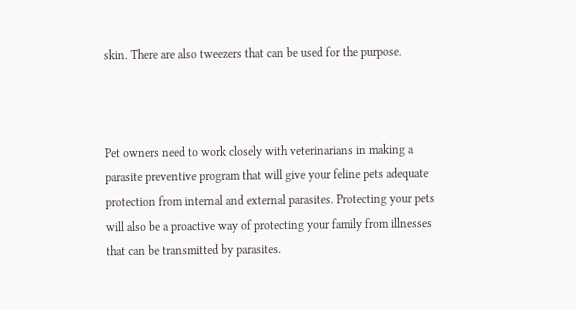skin. There are also tweezers that can be used for the purpose.



Pet owners need to work closely with veterinarians in making a parasite preventive program that will give your feline pets adequate protection from internal and external parasites. Protecting your pets will also be a proactive way of protecting your family from illnesses that can be transmitted by parasites.